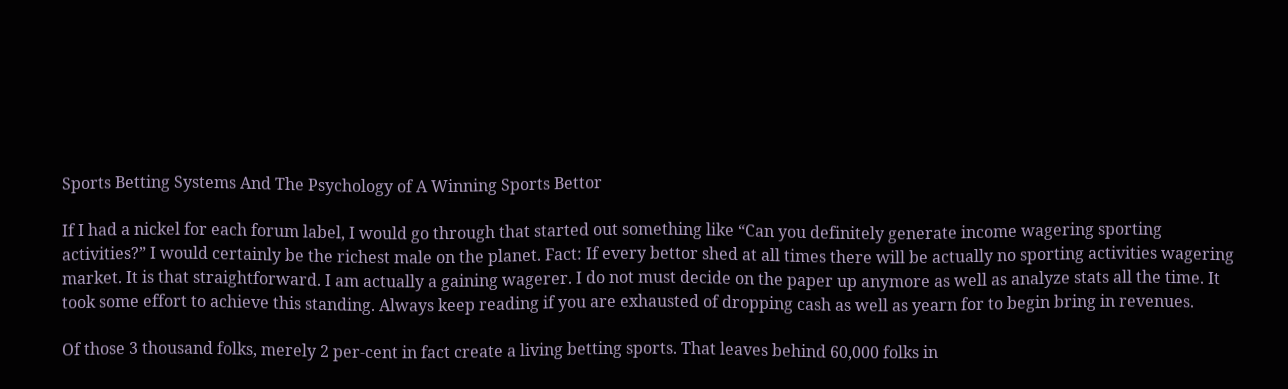Sports Betting Systems And The Psychology of A Winning Sports Bettor

If I had a nickel for each forum label, I would go through that started out something like “Can you definitely generate income wagering sporting activities?” I would certainly be the richest male on the planet. Fact: If every bettor shed at all times there will be actually no sporting activities wagering market. It is that straightforward. I am actually a gaining wagerer. I do not must decide on the paper up anymore as well as analyze stats all the time. It took some effort to achieve this standing. Always keep reading if you are exhausted of dropping cash as well as yearn for to begin bring in revenues.

Of those 3 thousand folks, merely 2 per-cent in fact create a living betting sports. That leaves behind 60,000 folks in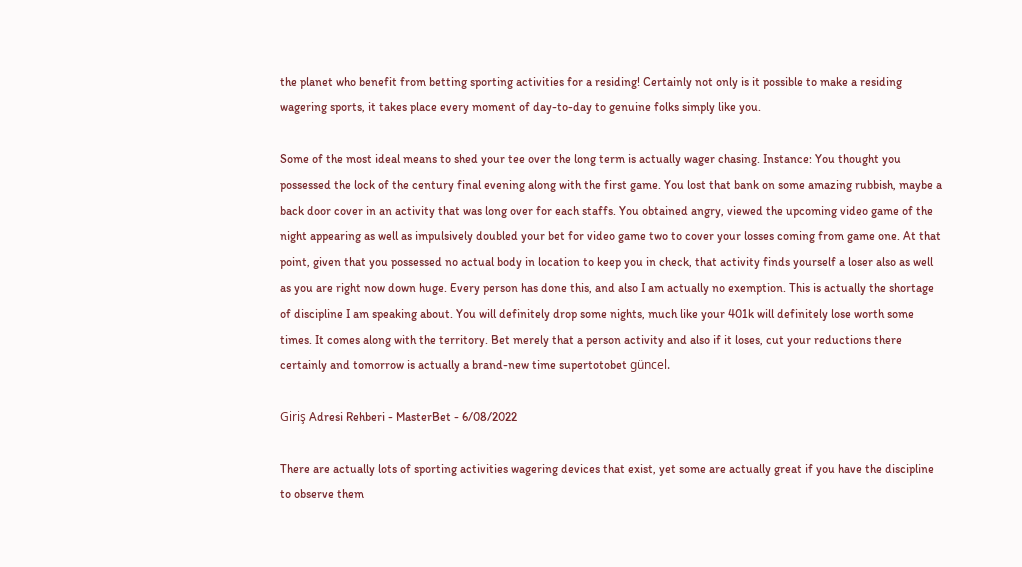the planet who benefit from betting sporting activities for a residing! Certainly not only is it possible to make a residing wagering sports, it takes place every moment of day-to-day to genuine folks simply like you.

Some of the most ideal means to shed your tee over the long term is actually wager chasing. Instance: You thought you possessed the lock of the century final evening along with the first game. You lost that bank on some amazing rubbish, maybe a back door cover in an activity that was long over for each staffs. You obtained angry, viewed the upcoming video game of the night appearing as well as impulsively doubled your bet for video game two to cover your losses coming from game one. At that point, given that you possessed no actual body in location to keep you in check, that activity finds yourself a loser also as well as you are right now down huge. Every person has done this, and also I am actually no exemption. This is actually the shortage of discipline I am speaking about. You will definitely drop some nights, much like your 401k will definitely lose worth some times. It comes along with the territory. Bet merely that a person activity and also if it loses, cut your reductions there certainly and tomorrow is actually a brand-new time supertotobet güncel.

Giriş Adresi Rehberi - MasterBet - 6/08/2022

There are actually lots of sporting activities wagering devices that exist, yet some are actually great if you have the discipline to observe them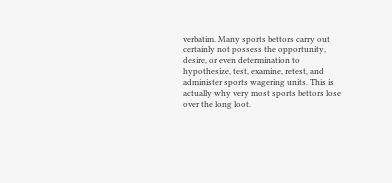verbatim. Many sports bettors carry out certainly not possess the opportunity, desire, or even determination to hypothesize, test, examine, retest, and administer sports wagering units. This is actually why very most sports bettors lose over the long loot.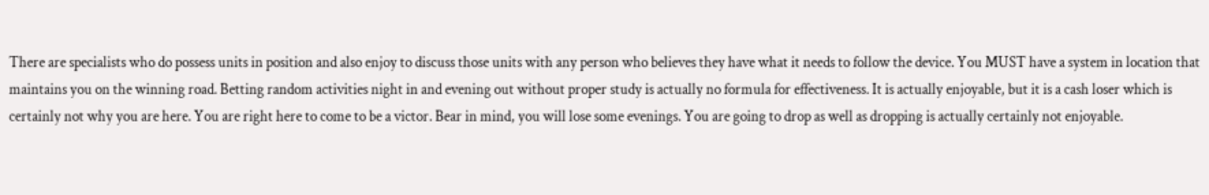There are specialists who do possess units in position and also enjoy to discuss those units with any person who believes they have what it needs to follow the device. You MUST have a system in location that maintains you on the winning road. Betting random activities night in and evening out without proper study is actually no formula for effectiveness. It is actually enjoyable, but it is a cash loser which is certainly not why you are here. You are right here to come to be a victor. Bear in mind, you will lose some evenings. You are going to drop as well as dropping is actually certainly not enjoyable.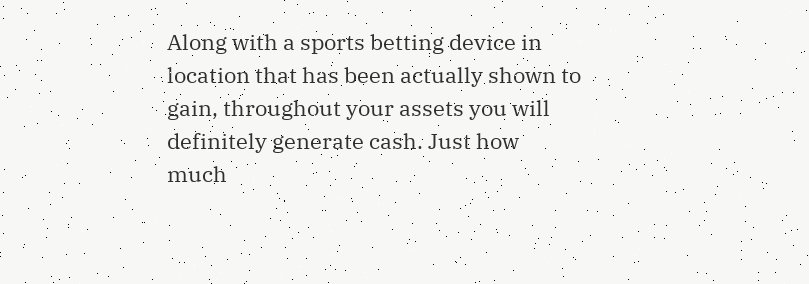Along with a sports betting device in location that has been actually shown to gain, throughout your assets you will definitely generate cash. Just how much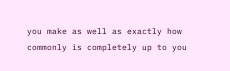you make as well as exactly how commonly is completely up to you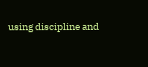using discipline and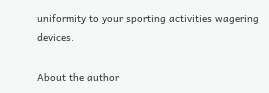uniformity to your sporting activities wagering devices.

About the author